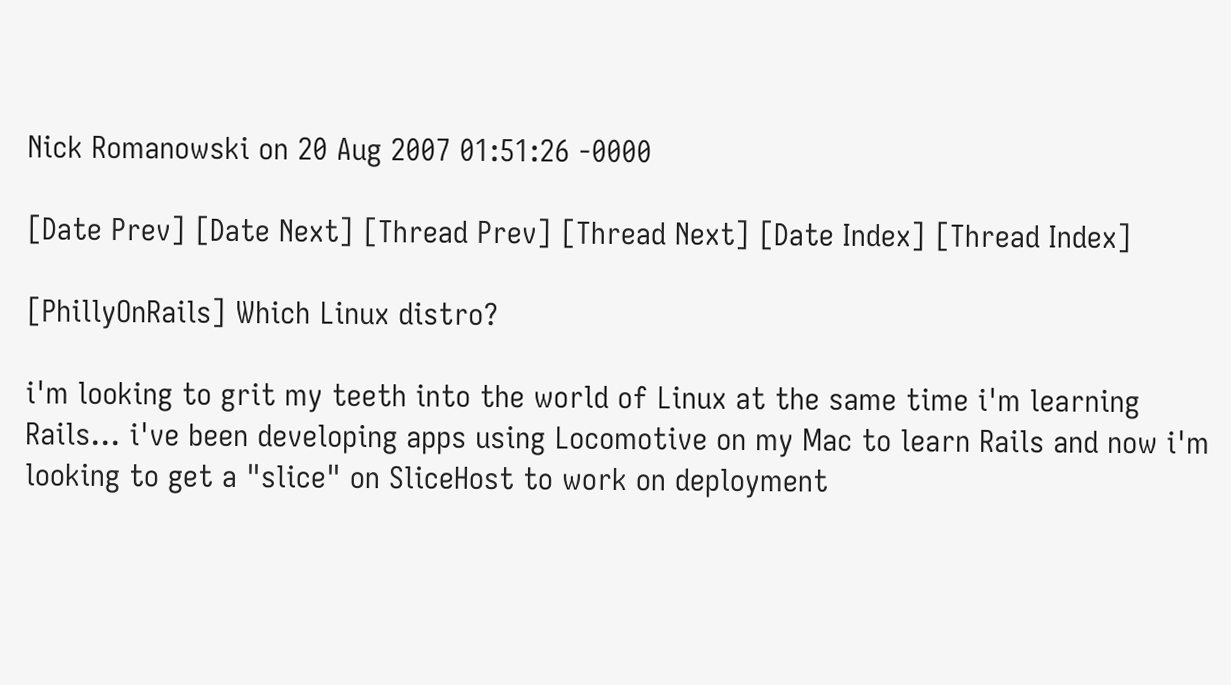Nick Romanowski on 20 Aug 2007 01:51:26 -0000

[Date Prev] [Date Next] [Thread Prev] [Thread Next] [Date Index] [Thread Index]

[PhillyOnRails] Which Linux distro?

i'm looking to grit my teeth into the world of Linux at the same time i'm learning Rails... i've been developing apps using Locomotive on my Mac to learn Rails and now i'm looking to get a "slice" on SliceHost to work on deployment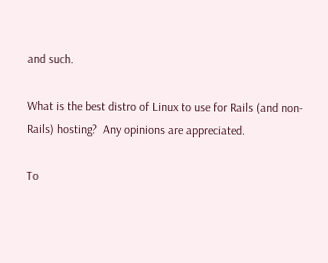and such.

What is the best distro of Linux to use for Rails (and non-Rails) hosting?  Any opinions are appreciated.

To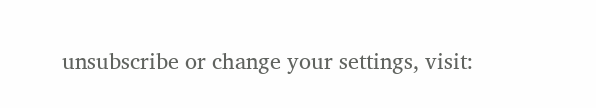unsubscribe or change your settings, visit: